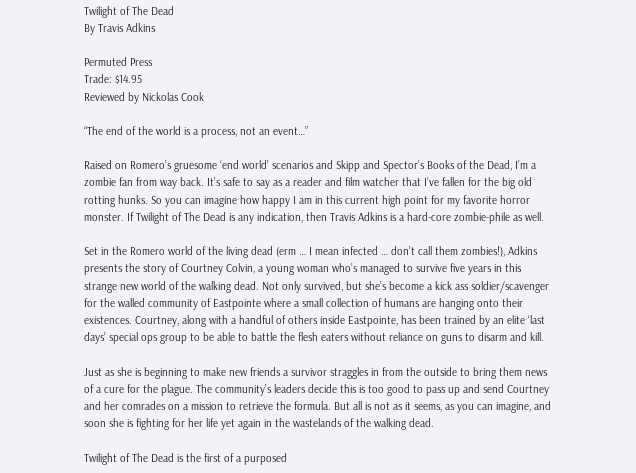Twilight of The Dead
By Travis Adkins

Permuted Press
Trade: $14.95
Reviewed by Nickolas Cook

“The end of the world is a process, not an event…”

Raised on Romero’s gruesome ‘end world’ scenarios and Skipp and Spector’s Books of the Dead, I’m a zombie fan from way back. It’s safe to say as a reader and film watcher that I’ve fallen for the big old rotting hunks. So you can imagine how happy I am in this current high point for my favorite horror monster. If Twilight of The Dead is any indication, then Travis Adkins is a hard-core zombie-phile as well.

Set in the Romero world of the living dead (erm … I mean infected … don’t call them zombies!), Adkins presents the story of Courtney Colvin, a young woman who’s managed to survive five years in this strange new world of the walking dead. Not only survived, but she’s become a kick ass soldier/scavenger for the walled community of Eastpointe where a small collection of humans are hanging onto their existences. Courtney, along with a handful of others inside Eastpointe, has been trained by an elite ‘last days’ special ops group to be able to battle the flesh eaters without reliance on guns to disarm and kill.

Just as she is beginning to make new friends a survivor straggles in from the outside to bring them news of a cure for the plague. The community’s leaders decide this is too good to pass up and send Courtney and her comrades on a mission to retrieve the formula. But all is not as it seems, as you can imagine, and soon she is fighting for her life yet again in the wastelands of the walking dead.

Twilight of The Dead is the first of a purposed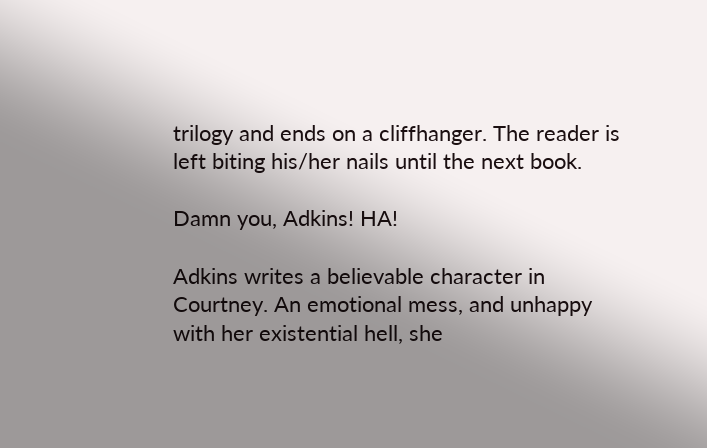trilogy and ends on a cliffhanger. The reader is left biting his/her nails until the next book.

Damn you, Adkins! HA!

Adkins writes a believable character in Courtney. An emotional mess, and unhappy with her existential hell, she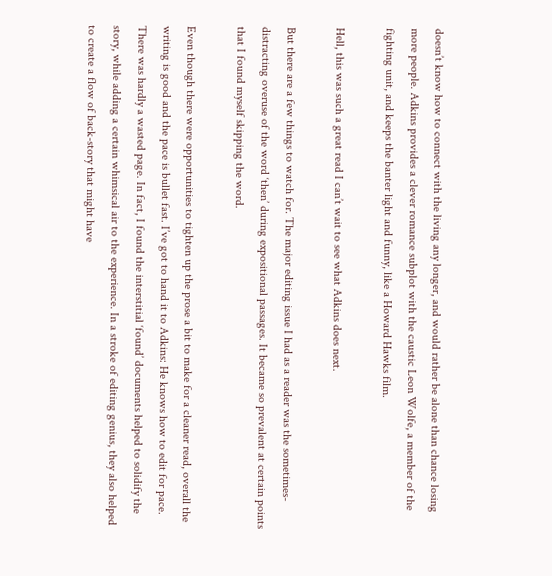doesn’t know how to connect with the living any longer, and would rather be alone than chance losing more people. Adkins provides a clever romance subplot with the caustic Leon Wolfe, a member of the fighting unit, and keeps the banter light and funny, like a Howard Hawks film.

Hell, this was such a great read I can’t wait to see what Adkins does next.

But there are a few things to watch for. The major editing issue I had as a reader was the sometimes-distracting overuse of the word ‘then’ during expositional passages. It became so prevalent at certain points that I found myself skipping the word.

Even though there were opportunities to tighten up the prose a bit to make for a cleaner read, overall the writing is good and the pace is bullet fast. I’ve got to hand it to Adkins: He knows how to edit for pace. There was hardly a wasted page. In fact, I found the interstitial ‘found’ documents helped to solidify the story, while adding a certain whimsical air to the experience. In a stroke of editing genius, they also helped to create a flow of back-story that might have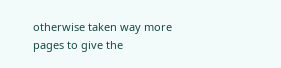otherwise taken way more pages to give the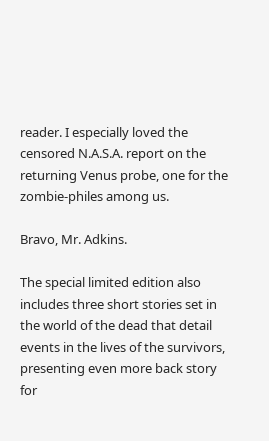reader. I especially loved the censored N.A.S.A. report on the returning Venus probe, one for the zombie-philes among us.

Bravo, Mr. Adkins.

The special limited edition also includes three short stories set in the world of the dead that detail events in the lives of the survivors, presenting even more back story for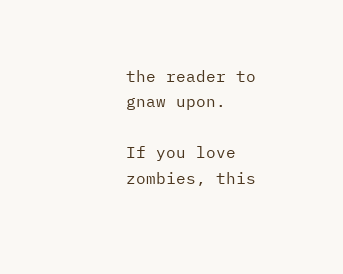the reader to gnaw upon.

If you love zombies, this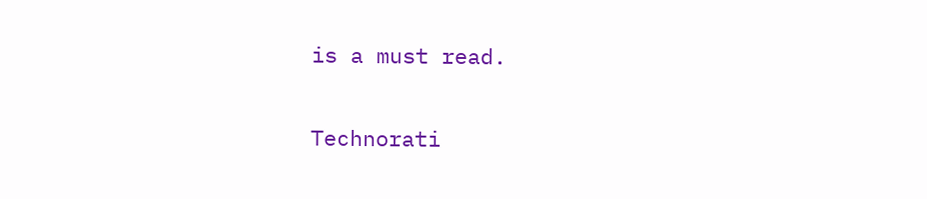is a must read.

Technorati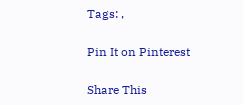Tags: ,

Pin It on Pinterest

Share This